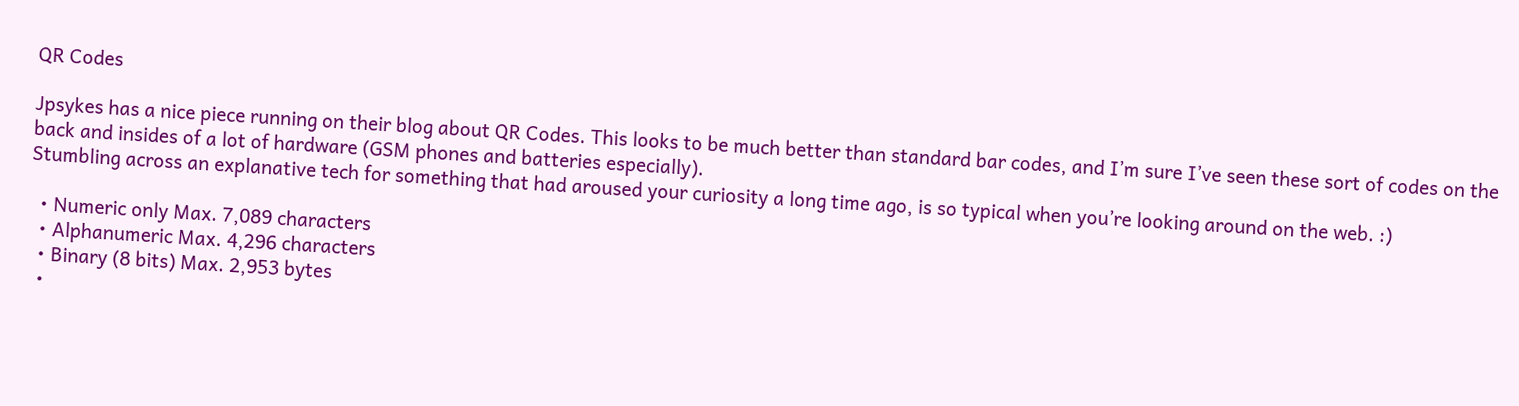QR Codes

Jpsykes has a nice piece running on their blog about QR Codes. This looks to be much better than standard bar codes, and I’m sure I’ve seen these sort of codes on the back and insides of a lot of hardware (GSM phones and batteries especially).
Stumbling across an explanative tech for something that had aroused your curiosity a long time ago, is so typical when you’re looking around on the web. :)

  • Numeric only Max. 7,089 characters
  • Alphanumeric Max. 4,296 characters
  • Binary (8 bits) Max. 2,953 bytes
  •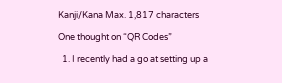Kanji/Kana Max. 1,817 characters

One thought on “QR Codes”

  1. I recently had a go at setting up a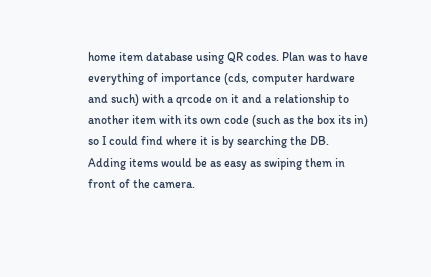home item database using QR codes. Plan was to have everything of importance (cds, computer hardware and such) with a qrcode on it and a relationship to another item with its own code (such as the box its in) so I could find where it is by searching the DB. Adding items would be as easy as swiping them in front of the camera.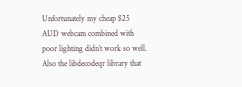Unfortunately my cheap $25 AUD webcam combined with poor lighting didn’t work so well. Also the libdecodeqr library that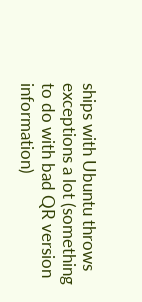ships with Ubuntu throws exceptions a lot (something to do with bad QR version information)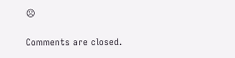☹

Comments are closed.